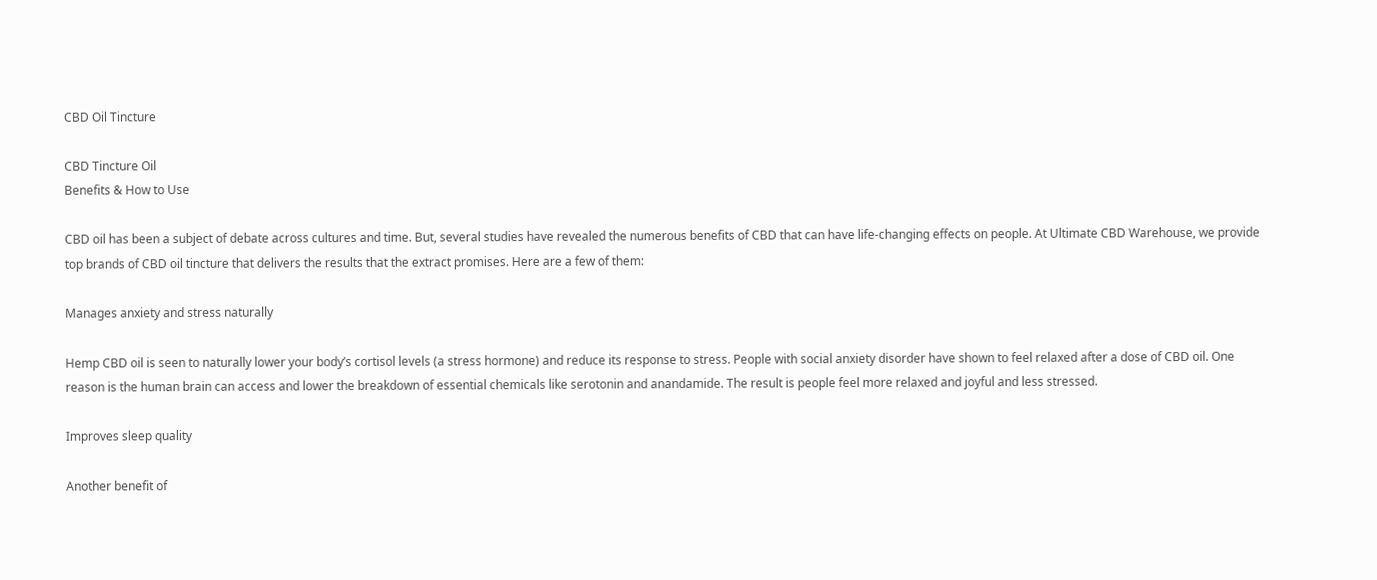CBD Oil Tincture

CBD Tincture Oil
Benefits & How to Use

CBD oil has been a subject of debate across cultures and time. But, several studies have revealed the numerous benefits of CBD that can have life-changing effects on people. At Ultimate CBD Warehouse, we provide top brands of CBD oil tincture that delivers the results that the extract promises. Here are a few of them:

Manages anxiety and stress naturally

Hemp CBD oil is seen to naturally lower your body’s cortisol levels (a stress hormone) and reduce its response to stress. People with social anxiety disorder have shown to feel relaxed after a dose of CBD oil. One reason is the human brain can access and lower the breakdown of essential chemicals like serotonin and anandamide. The result is people feel more relaxed and joyful and less stressed.

Improves sleep quality

Another benefit of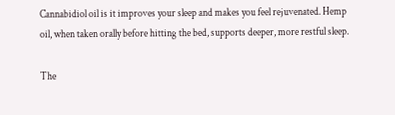Cannabidiol oil is it improves your sleep and makes you feel rejuvenated. Hemp oil, when taken orally before hitting the bed, supports deeper, more restful sleep.

The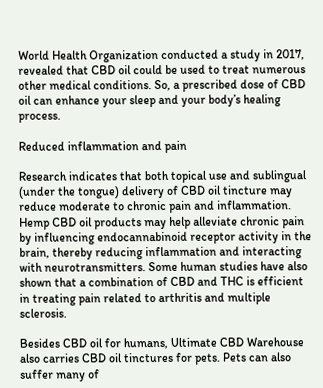World Health Organization conducted a study in 2017, revealed that CBD oil could be used to treat numerous other medical conditions. So, a prescribed dose of CBD oil can enhance your sleep and your body’s healing process.

Reduced inflammation and pain

Research indicates that both topical use and sublingual (under the tongue) delivery of CBD oil tincture may reduce moderate to chronic pain and inflammation. Hemp CBD oil products may help alleviate chronic pain by influencing endocannabinoid receptor activity in the brain, thereby reducing inflammation and interacting with neurotransmitters. Some human studies have also shown that a combination of CBD and THC is efficient in treating pain related to arthritis and multiple sclerosis.

Besides CBD oil for humans, Ultimate CBD Warehouse also carries CBD oil tinctures for pets. Pets can also suffer many of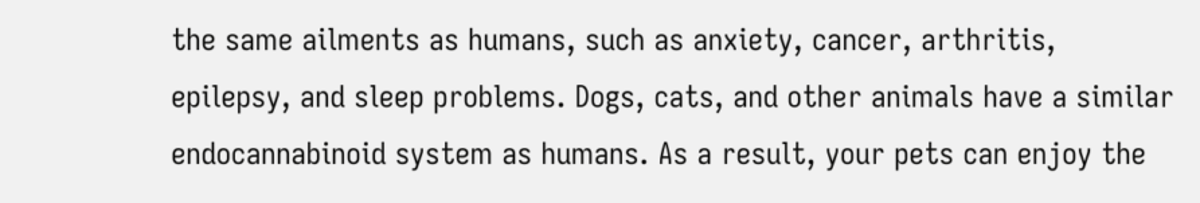the same ailments as humans, such as anxiety, cancer, arthritis, epilepsy, and sleep problems. Dogs, cats, and other animals have a similar endocannabinoid system as humans. As a result, your pets can enjoy the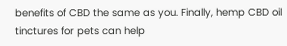benefits of CBD the same as you. Finally, hemp CBD oil tinctures for pets can help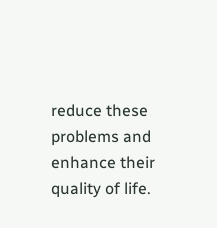reduce these problems and enhance their quality of life.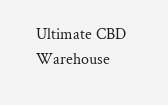Ultimate CBD Warehouse